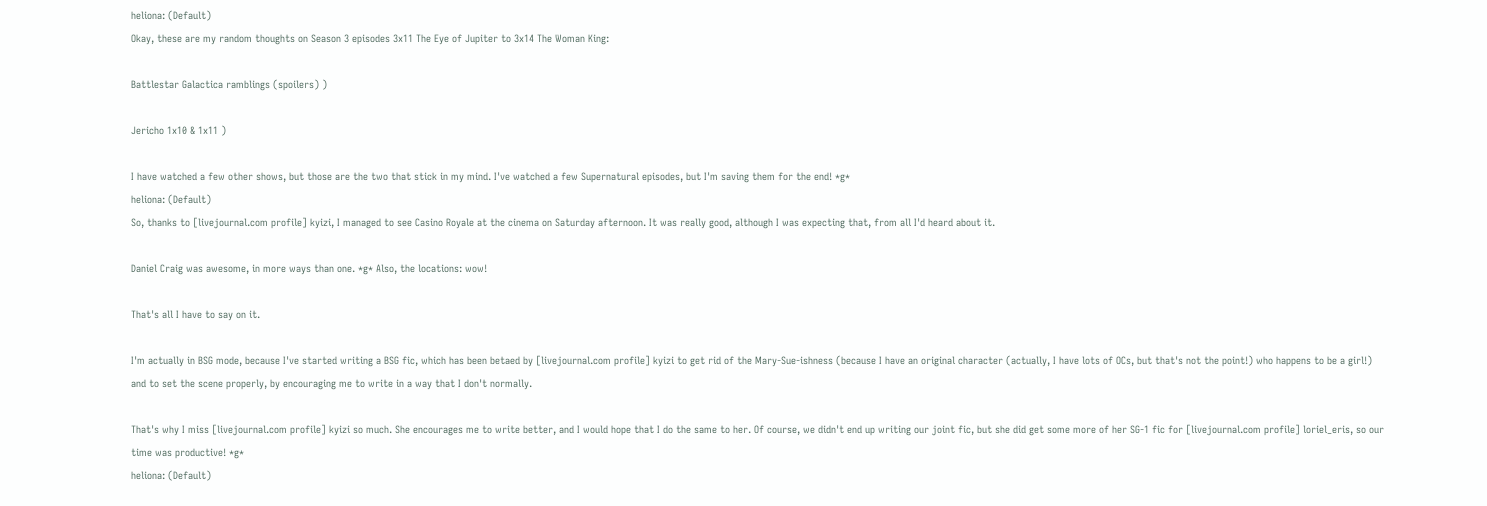heliona: (Default)
Okay, these are my random thoughts on Season 3 episodes 3x11 The Eye of Jupiter to 3x14 The Woman King:

Battlestar Galactica ramblings (spoilers) )

Jericho 1x10 & 1x11 )

I have watched a few other shows, but those are the two that stick in my mind. I've watched a few Supernatural episodes, but I'm saving them for the end! *g*
heliona: (Default)
So, thanks to [livejournal.com profile] kyizi, I managed to see Casino Royale at the cinema on Saturday afternoon. It was really good, although I was expecting that, from all I'd heard about it.

Daniel Craig was awesome, in more ways than one. *g* Also, the locations: wow!

That's all I have to say on it.

I'm actually in BSG mode, because I've started writing a BSG fic, which has been betaed by [livejournal.com profile] kyizi to get rid of the Mary-Sue-ishness (because I have an original character (actually, I have lots of OCs, but that's not the point!) who happens to be a girl!) and to set the scene properly, by encouraging me to write in a way that I don't normally.

That's why I miss [livejournal.com profile] kyizi so much. She encourages me to write better, and I would hope that I do the same to her. Of course, we didn't end up writing our joint fic, but she did get some more of her SG-1 fic for [livejournal.com profile] loriel_eris, so our time was productive! *g*
heliona: (Default)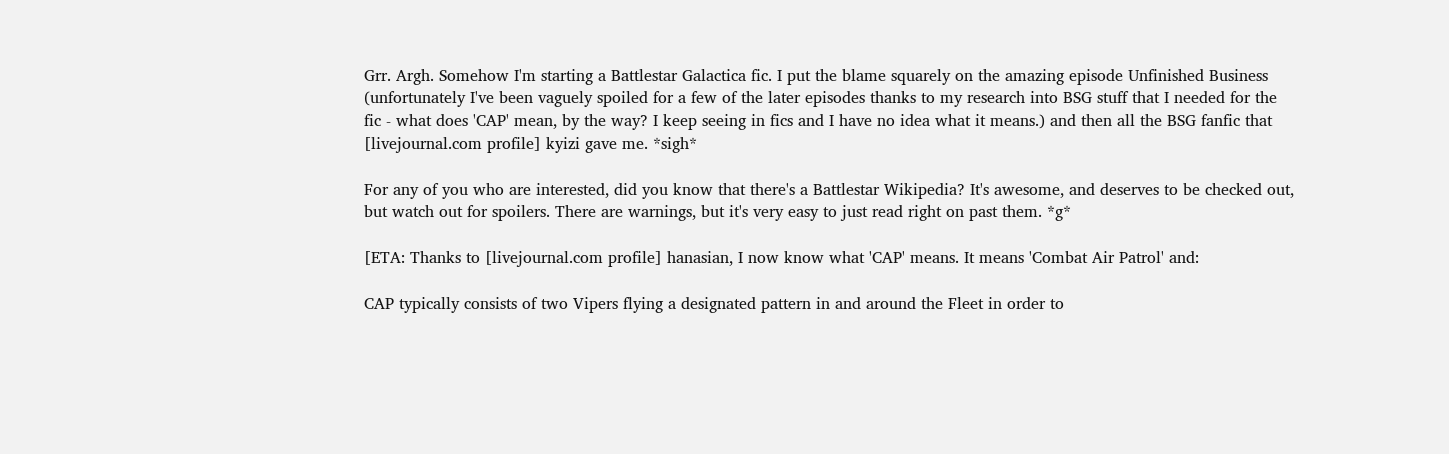Grr. Argh. Somehow I'm starting a Battlestar Galactica fic. I put the blame squarely on the amazing episode Unfinished Business (unfortunately I've been vaguely spoiled for a few of the later episodes thanks to my research into BSG stuff that I needed for the fic - what does 'CAP' mean, by the way? I keep seeing in fics and I have no idea what it means.) and then all the BSG fanfic that [livejournal.com profile] kyizi gave me. *sigh*

For any of you who are interested, did you know that there's a Battlestar Wikipedia? It's awesome, and deserves to be checked out, but watch out for spoilers. There are warnings, but it's very easy to just read right on past them. *g*

[ETA: Thanks to [livejournal.com profile] hanasian, I now know what 'CAP' means. It means 'Combat Air Patrol' and:

CAP typically consists of two Vipers flying a designated pattern in and around the Fleet in order to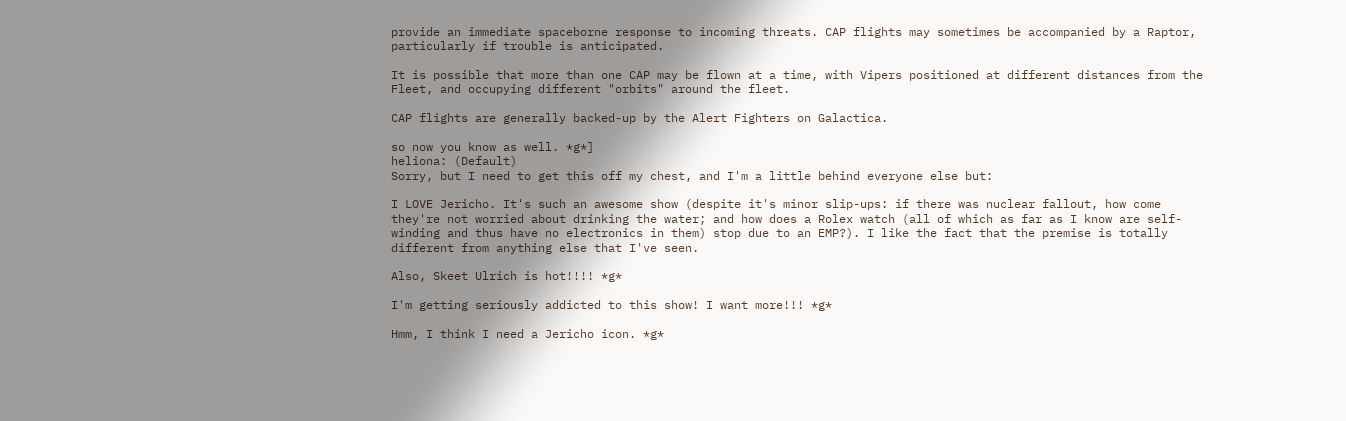provide an immediate spaceborne response to incoming threats. CAP flights may sometimes be accompanied by a Raptor, particularly if trouble is anticipated.

It is possible that more than one CAP may be flown at a time, with Vipers positioned at different distances from the Fleet, and occupying different "orbits" around the fleet.

CAP flights are generally backed-up by the Alert Fighters on Galactica.

so now you know as well. *g*]
heliona: (Default)
Sorry, but I need to get this off my chest, and I'm a little behind everyone else but:

I LOVE Jericho. It's such an awesome show (despite it's minor slip-ups: if there was nuclear fallout, how come they're not worried about drinking the water; and how does a Rolex watch (all of which as far as I know are self-winding and thus have no electronics in them) stop due to an EMP?). I like the fact that the premise is totally different from anything else that I've seen.

Also, Skeet Ulrich is hot!!!! *g*

I'm getting seriously addicted to this show! I want more!!! *g*

Hmm, I think I need a Jericho icon. *g*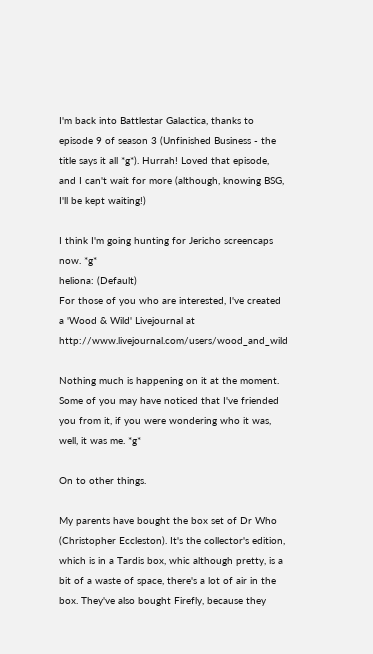I'm back into Battlestar Galactica, thanks to episode 9 of season 3 (Unfinished Business - the title says it all *g*). Hurrah! Loved that episode, and I can't wait for more (although, knowing BSG, I'll be kept waiting!)

I think I'm going hunting for Jericho screencaps now. *g*
heliona: (Default)
For those of you who are interested, I've created a 'Wood & Wild' Livejournal at http://www.livejournal.com/users/wood_and_wild

Nothing much is happening on it at the moment. Some of you may have noticed that I've friended you from it, if you were wondering who it was, well, it was me. *g*

On to other things.

My parents have bought the box set of Dr Who (Christopher Eccleston). It's the collector's edition, which is in a Tardis box, whic although pretty, is a bit of a waste of space, there's a lot of air in the box. They've also bought Firefly, because they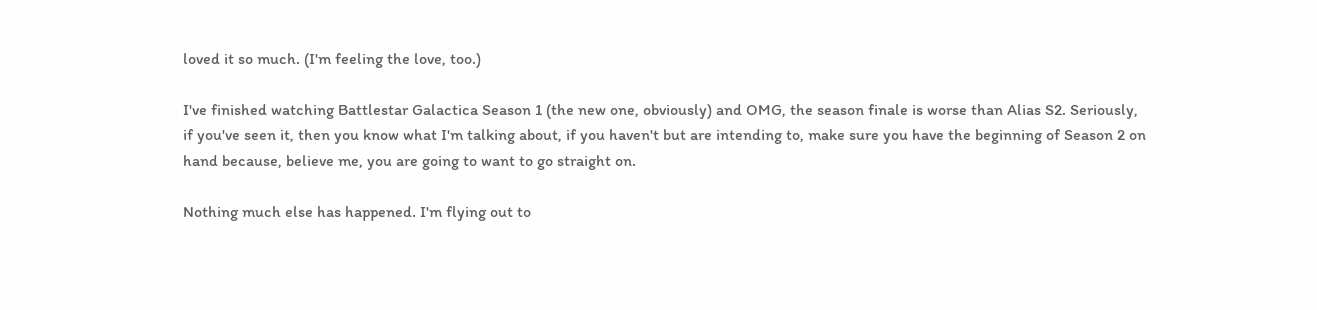loved it so much. (I'm feeling the love, too.)

I've finished watching Battlestar Galactica Season 1 (the new one, obviously) and OMG, the season finale is worse than Alias S2. Seriously, if you've seen it, then you know what I'm talking about, if you haven't but are intending to, make sure you have the beginning of Season 2 on hand because, believe me, you are going to want to go straight on.

Nothing much else has happened. I'm flying out to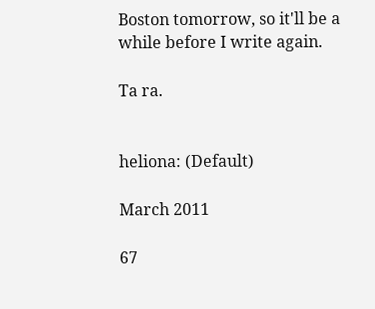Boston tomorrow, so it'll be a while before I write again.

Ta ra.


heliona: (Default)

March 2011

67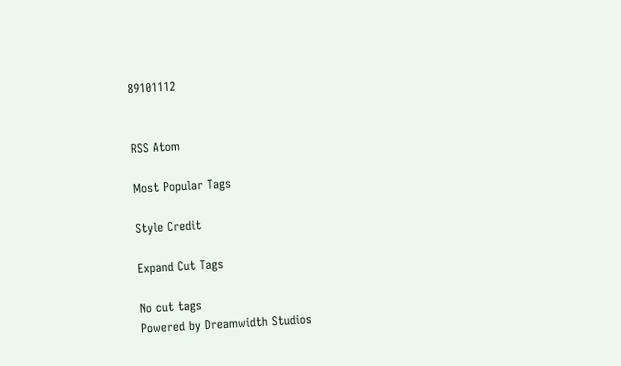89101112


RSS Atom

Most Popular Tags

Style Credit

Expand Cut Tags

No cut tags
Powered by Dreamwidth Studios